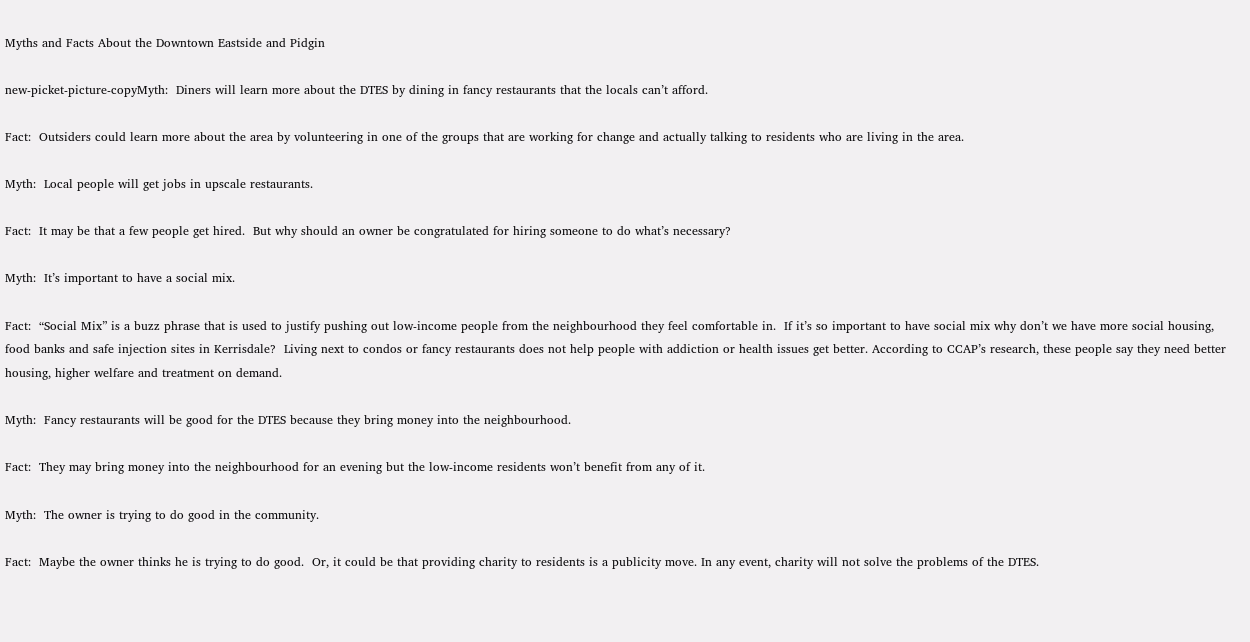Myths and Facts About the Downtown Eastside and Pidgin

new-picket-picture-copyMyth:  Diners will learn more about the DTES by dining in fancy restaurants that the locals can’t afford.

Fact:  Outsiders could learn more about the area by volunteering in one of the groups that are working for change and actually talking to residents who are living in the area.

Myth:  Local people will get jobs in upscale restaurants.

Fact:  It may be that a few people get hired.  But why should an owner be congratulated for hiring someone to do what’s necessary?

Myth:  It’s important to have a social mix.

Fact:  “Social Mix” is a buzz phrase that is used to justify pushing out low-income people from the neighbourhood they feel comfortable in.  If it’s so important to have social mix why don’t we have more social housing, food banks and safe injection sites in Kerrisdale?  Living next to condos or fancy restaurants does not help people with addiction or health issues get better. According to CCAP’s research, these people say they need better housing, higher welfare and treatment on demand.

Myth:  Fancy restaurants will be good for the DTES because they bring money into the neighbourhood.

Fact:  They may bring money into the neighbourhood for an evening but the low-income residents won’t benefit from any of it.

Myth:  The owner is trying to do good in the community.

Fact:  Maybe the owner thinks he is trying to do good.  Or, it could be that providing charity to residents is a publicity move. In any event, charity will not solve the problems of the DTES.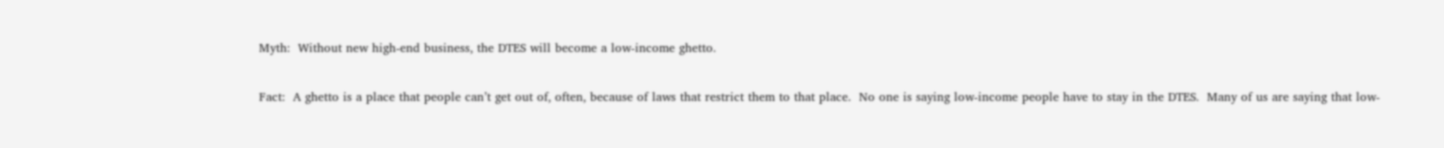Myth:  Without new high-end business, the DTES will become a low-income ghetto.

Fact:  A ghetto is a place that people can’t get out of, often, because of laws that restrict them to that place.  No one is saying low-income people have to stay in the DTES.  Many of us are saying that low-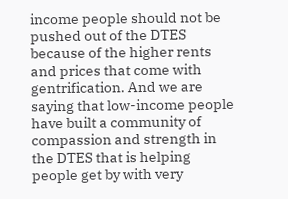income people should not be pushed out of the DTES because of the higher rents and prices that come with gentrification. And we are saying that low-income people have built a community of compassion and strength in the DTES that is helping people get by with very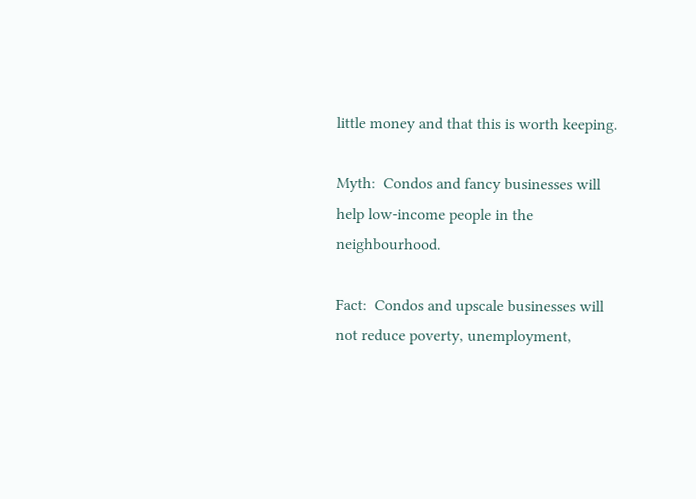little money and that this is worth keeping.

Myth:  Condos and fancy businesses will help low-income people in the neighbourhood.

Fact:  Condos and upscale businesses will not reduce poverty, unemployment,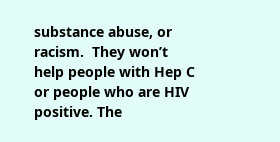substance abuse, or racism.  They won’t help people with Hep C or people who are HIV positive. The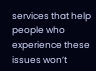services that help people who experience these issues won’t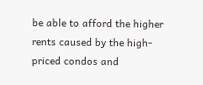be able to afford the higher rents caused by the high-priced condos and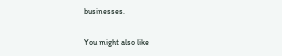businesses.

You might also like